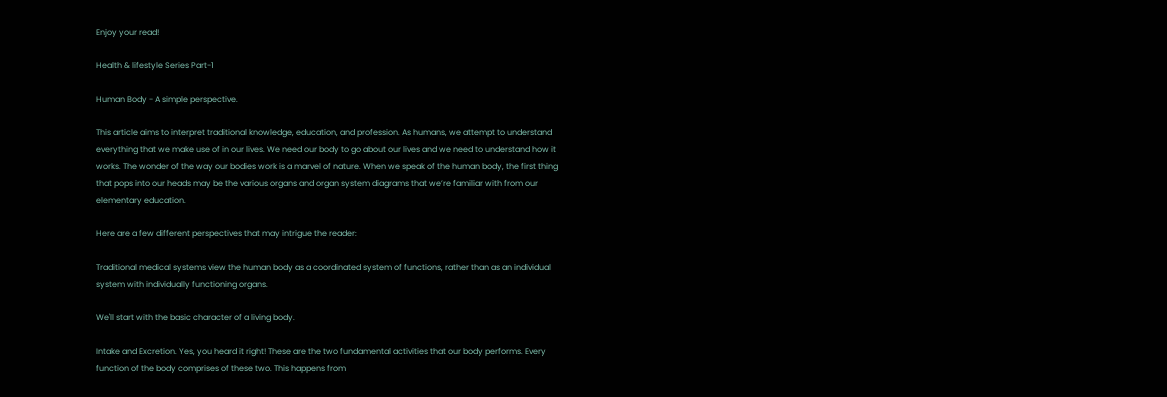Enjoy your read!

Health & lifestyle Series Part-1

Human Body - A simple perspective.

This article aims to interpret traditional knowledge, education, and profession. As humans, we attempt to understand everything that we make use of in our lives. We need our body to go about our lives and we need to understand how it works. The wonder of the way our bodies work is a marvel of nature. When we speak of the human body, the first thing that pops into our heads may be the various organs and organ system diagrams that we’re familiar with from our elementary education.

Here are a few different perspectives that may intrigue the reader:

Traditional medical systems view the human body as a coordinated system of functions, rather than as an individual system with individually functioning organs.

We'll start with the basic character of a living body.

Intake and Excretion. Yes, you heard it right! These are the two fundamental activities that our body performs. Every function of the body comprises of these two. This happens from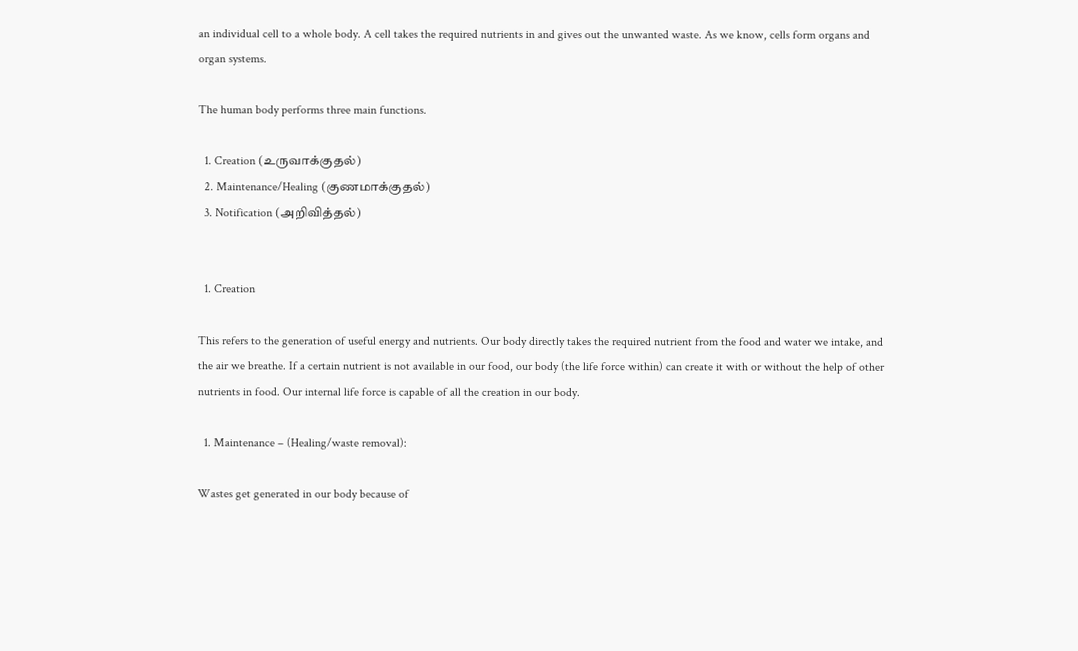an individual cell to a whole body. A cell takes the required nutrients in and gives out the unwanted waste. As we know, cells form organs and organ systems.

The human body performs three main functions.

  1. Creation (உருவாக்குதல்)
  2. Maintenance/Healing (குணமாக்குதல்)
  3. Notification (அறிவித்தல்)


  1. Creation

This refers to the generation of useful energy and nutrients. Our body directly takes the required nutrient from the food and water we intake, and the air we breathe. If a certain nutrient is not available in our food, our body (the life force within) can create it with or without the help of other nutrients in food. Our internal life force is capable of all the creation in our body.

  1. Maintenance – (Healing/waste removal):

Wastes get generated in our body because of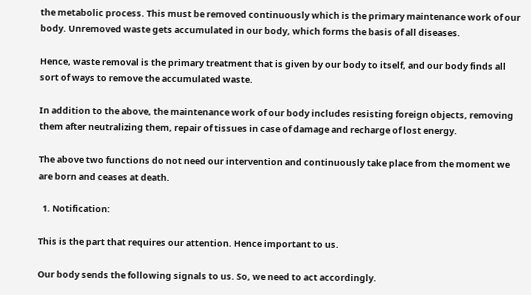the metabolic process. This must be removed continuously which is the primary maintenance work of our body. Unremoved waste gets accumulated in our body, which forms the basis of all diseases.

Hence, waste removal is the primary treatment that is given by our body to itself, and our body finds all sort of ways to remove the accumulated waste.

In addition to the above, the maintenance work of our body includes resisting foreign objects, removing them after neutralizing them, repair of tissues in case of damage and recharge of lost energy.

The above two functions do not need our intervention and continuously take place from the moment we are born and ceases at death.

  1. Notification:

This is the part that requires our attention. Hence important to us.

Our body sends the following signals to us. So, we need to act accordingly.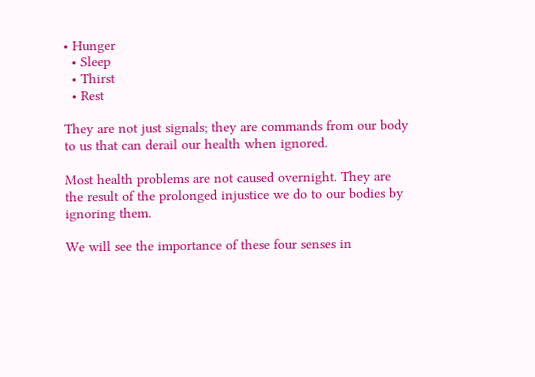• Hunger
  • Sleep
  • Thirst
  • Rest

They are not just signals; they are commands from our body to us that can derail our health when ignored.

Most health problems are not caused overnight. They are the result of the prolonged injustice we do to our bodies by ignoring them.

We will see the importance of these four senses in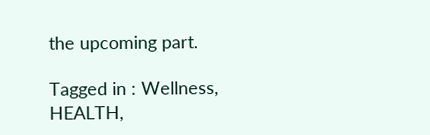the upcoming part.

Tagged in : Wellness, HEALTH,